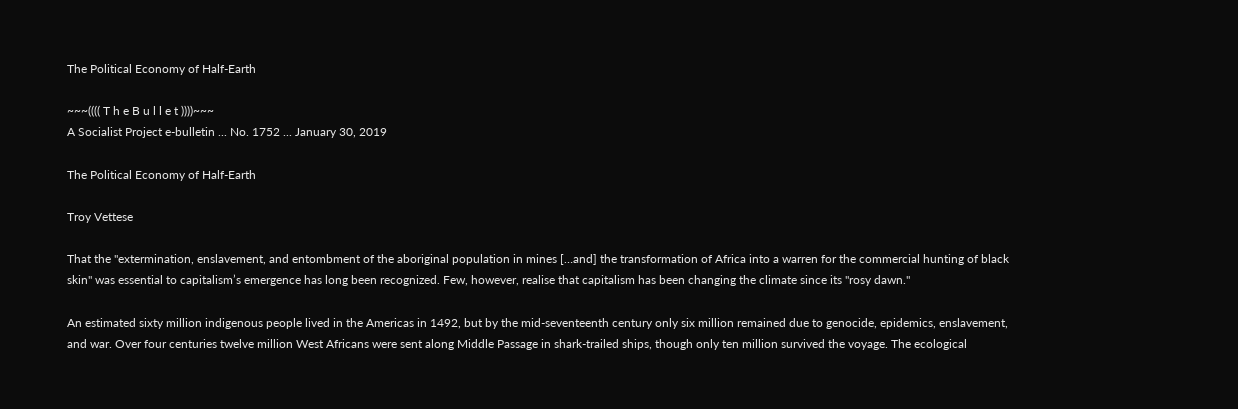The Political Economy of Half-Earth

~~~(((( T h e B u l l e t ))))~~~
A Socialist Project e-bulletin ... No. 1752 ... January 30, 2019

The Political Economy of Half-Earth

Troy Vettese

That the "extermination, enslavement, and entombment of the aboriginal population in mines […and] the transformation of Africa into a warren for the commercial hunting of black skin" was essential to capitalism’s emergence has long been recognized. Few, however, realise that capitalism has been changing the climate since its "rosy dawn."

An estimated sixty million indigenous people lived in the Americas in 1492, but by the mid-seventeenth century only six million remained due to genocide, epidemics, enslavement, and war. Over four centuries twelve million West Africans were sent along Middle Passage in shark-trailed ships, though only ten million survived the voyage. The ecological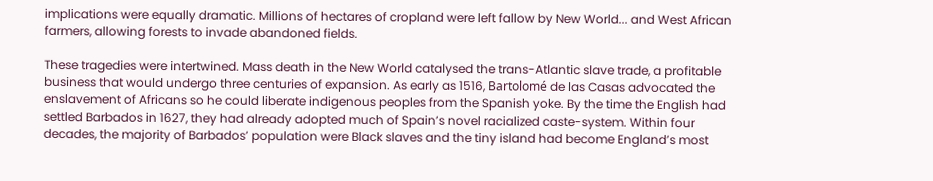implications were equally dramatic. Millions of hectares of cropland were left fallow by New World... and West African farmers, allowing forests to invade abandoned fields.

These tragedies were intertwined. Mass death in the New World catalysed the trans-Atlantic slave trade, a profitable business that would undergo three centuries of expansion. As early as 1516, Bartolomé de las Casas advocated the enslavement of Africans so he could liberate indigenous peoples from the Spanish yoke. By the time the English had settled Barbados in 1627, they had already adopted much of Spain’s novel racialized caste-system. Within four decades, the majority of Barbados’ population were Black slaves and the tiny island had become England’s most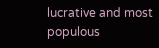lucrative and most populous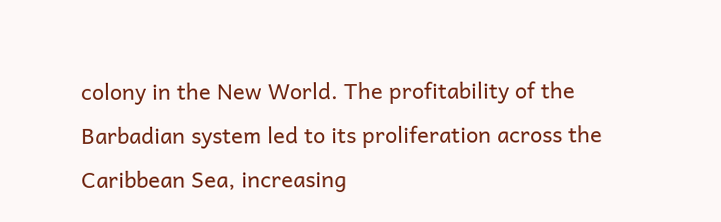colony in the New World. The profitability of the Barbadian system led to its proliferation across the Caribbean Sea, increasing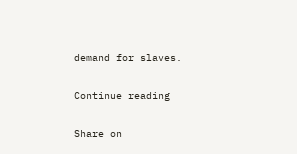demand for slaves.

Continue reading

Share on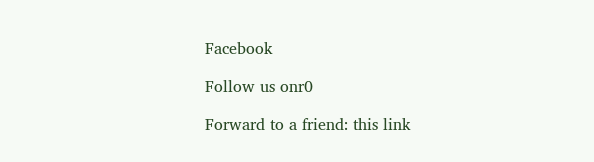Facebook

Follow us onr0

Forward to a friend: this link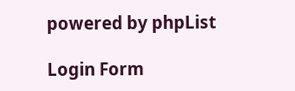powered by phpList

Login Form